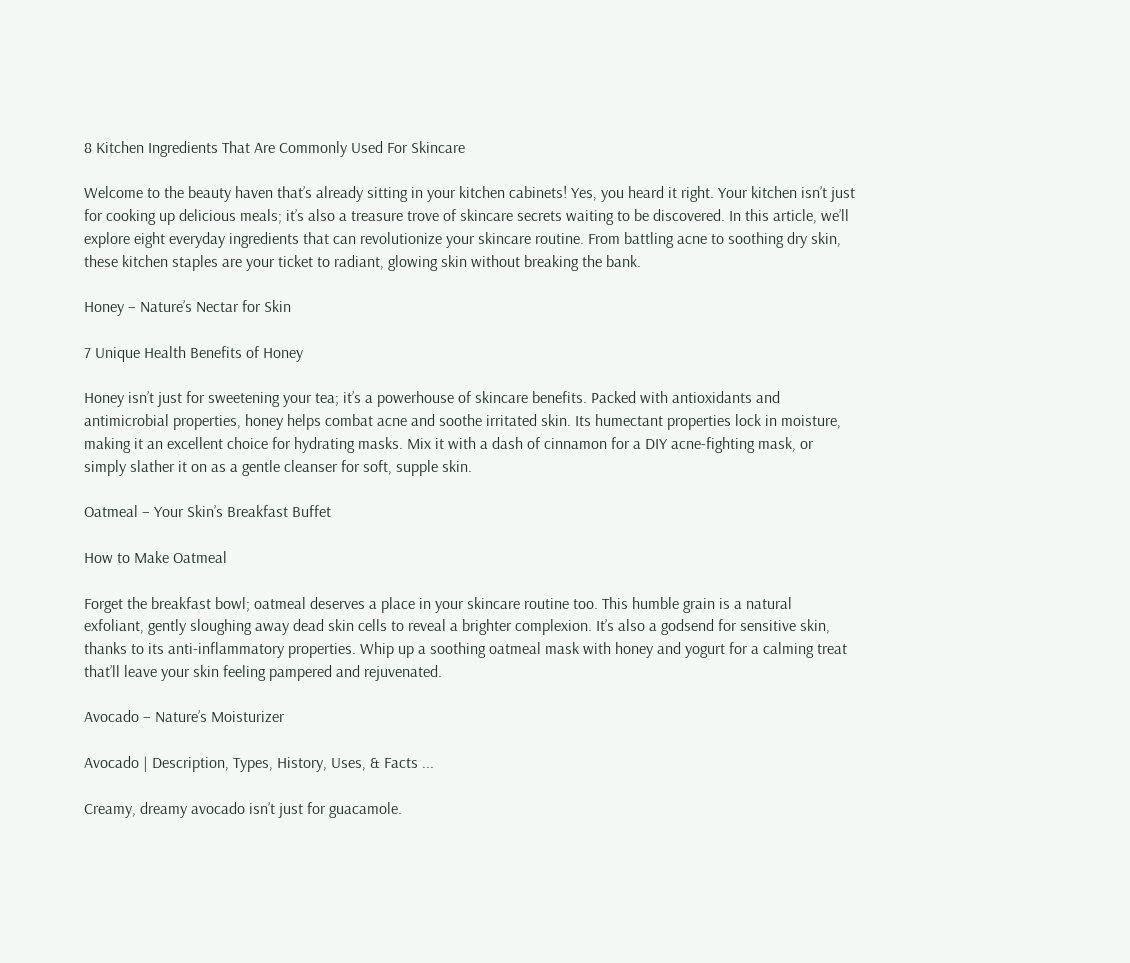8 Kitchen Ingredients That Are Commonly Used For Skincare

Welcome to the beauty haven that’s already sitting in your kitchen cabinets! Yes, you heard it right. Your kitchen isn’t just for cooking up delicious meals; it’s also a treasure trove of skincare secrets waiting to be discovered. In this article, we’ll explore eight everyday ingredients that can revolutionize your skincare routine. From battling acne to soothing dry skin, these kitchen staples are your ticket to radiant, glowing skin without breaking the bank.

Honey – Nature’s Nectar for Skin

7 Unique Health Benefits of Honey

Honey isn’t just for sweetening your tea; it’s a powerhouse of skincare benefits. Packed with antioxidants and antimicrobial properties, honey helps combat acne and soothe irritated skin. Its humectant properties lock in moisture, making it an excellent choice for hydrating masks. Mix it with a dash of cinnamon for a DIY acne-fighting mask, or simply slather it on as a gentle cleanser for soft, supple skin.

Oatmeal – Your Skin’s Breakfast Buffet

How to Make Oatmeal

Forget the breakfast bowl; oatmeal deserves a place in your skincare routine too. This humble grain is a natural exfoliant, gently sloughing away dead skin cells to reveal a brighter complexion. It’s also a godsend for sensitive skin, thanks to its anti-inflammatory properties. Whip up a soothing oatmeal mask with honey and yogurt for a calming treat that’ll leave your skin feeling pampered and rejuvenated.

Avocado – Nature’s Moisturizer

Avocado | Description, Types, History, Uses, & Facts ...

Creamy, dreamy avocado isn’t just for guacamole.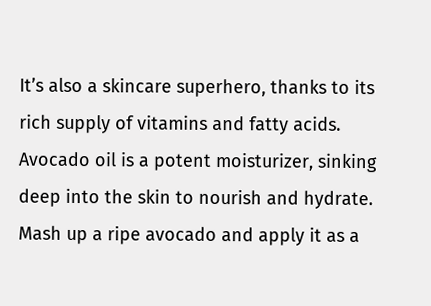It’s also a skincare superhero, thanks to its rich supply of vitamins and fatty acids. Avocado oil is a potent moisturizer, sinking deep into the skin to nourish and hydrate. Mash up a ripe avocado and apply it as a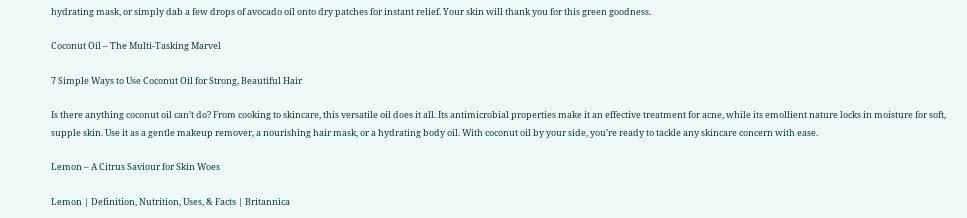hydrating mask, or simply dab a few drops of avocado oil onto dry patches for instant relief. Your skin will thank you for this green goodness.

Coconut Oil – The Multi-Tasking Marvel

7 Simple Ways to Use Coconut Oil for Strong, Beautiful Hair

Is there anything coconut oil can’t do? From cooking to skincare, this versatile oil does it all. Its antimicrobial properties make it an effective treatment for acne, while its emollient nature locks in moisture for soft, supple skin. Use it as a gentle makeup remover, a nourishing hair mask, or a hydrating body oil. With coconut oil by your side, you’re ready to tackle any skincare concern with ease.

Lemon – A Citrus Saviour for Skin Woes

Lemon | Definition, Nutrition, Uses, & Facts | Britannica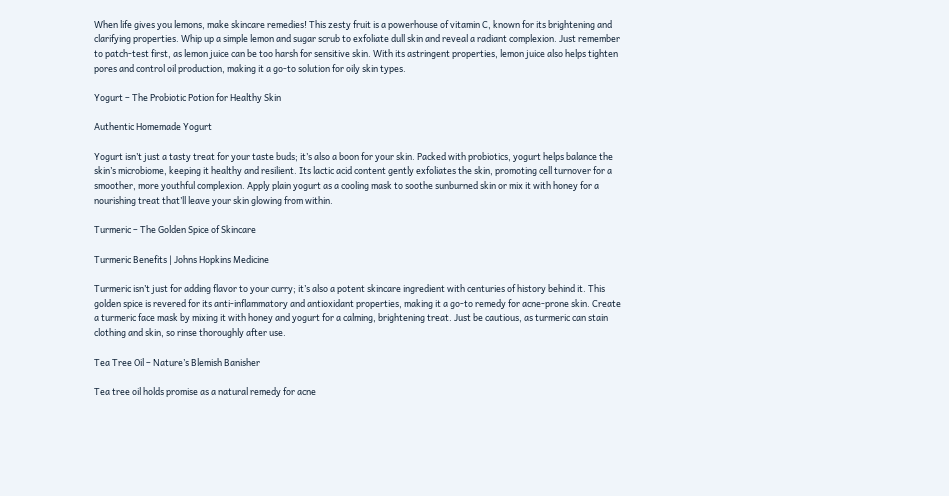When life gives you lemons, make skincare remedies! This zesty fruit is a powerhouse of vitamin C, known for its brightening and clarifying properties. Whip up a simple lemon and sugar scrub to exfoliate dull skin and reveal a radiant complexion. Just remember to patch-test first, as lemon juice can be too harsh for sensitive skin. With its astringent properties, lemon juice also helps tighten pores and control oil production, making it a go-to solution for oily skin types.

Yogurt – The Probiotic Potion for Healthy Skin

Authentic Homemade Yogurt

Yogurt isn’t just a tasty treat for your taste buds; it’s also a boon for your skin. Packed with probiotics, yogurt helps balance the skin’s microbiome, keeping it healthy and resilient. Its lactic acid content gently exfoliates the skin, promoting cell turnover for a smoother, more youthful complexion. Apply plain yogurt as a cooling mask to soothe sunburned skin or mix it with honey for a nourishing treat that’ll leave your skin glowing from within.

Turmeric – The Golden Spice of Skincare

Turmeric Benefits | Johns Hopkins Medicine

Turmeric isn’t just for adding flavor to your curry; it’s also a potent skincare ingredient with centuries of history behind it. This golden spice is revered for its anti-inflammatory and antioxidant properties, making it a go-to remedy for acne-prone skin. Create a turmeric face mask by mixing it with honey and yogurt for a calming, brightening treat. Just be cautious, as turmeric can stain clothing and skin, so rinse thoroughly after use.

Tea Tree Oil – Nature’s Blemish Banisher

Tea tree oil holds promise as a natural remedy for acne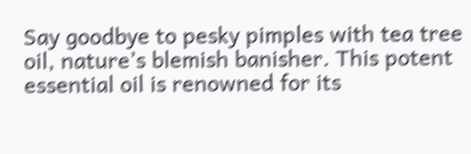Say goodbye to pesky pimples with tea tree oil, nature’s blemish banisher. This potent essential oil is renowned for its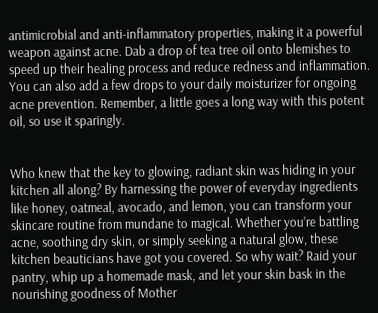antimicrobial and anti-inflammatory properties, making it a powerful weapon against acne. Dab a drop of tea tree oil onto blemishes to speed up their healing process and reduce redness and inflammation. You can also add a few drops to your daily moisturizer for ongoing acne prevention. Remember, a little goes a long way with this potent oil, so use it sparingly.


Who knew that the key to glowing, radiant skin was hiding in your kitchen all along? By harnessing the power of everyday ingredients like honey, oatmeal, avocado, and lemon, you can transform your skincare routine from mundane to magical. Whether you’re battling acne, soothing dry skin, or simply seeking a natural glow, these kitchen beauticians have got you covered. So why wait? Raid your pantry, whip up a homemade mask, and let your skin bask in the nourishing goodness of Mother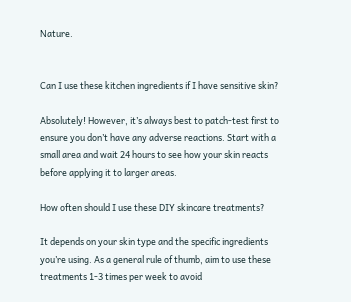Nature.


Can I use these kitchen ingredients if I have sensitive skin?

Absolutely! However, it’s always best to patch-test first to ensure you don’t have any adverse reactions. Start with a small area and wait 24 hours to see how your skin reacts before applying it to larger areas.

How often should I use these DIY skincare treatments?

It depends on your skin type and the specific ingredients you’re using. As a general rule of thumb, aim to use these treatments 1-3 times per week to avoid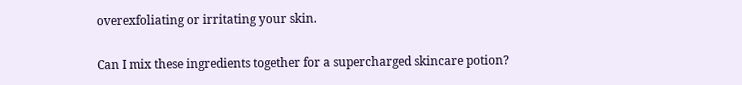overexfoliating or irritating your skin.

Can I mix these ingredients together for a supercharged skincare potion?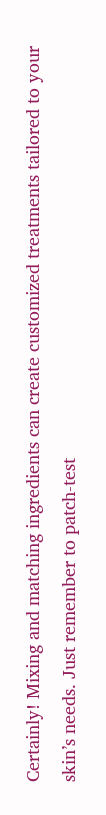Certainly! Mixing and matching ingredients can create customized treatments tailored to your skin’s needs. Just remember to patch-test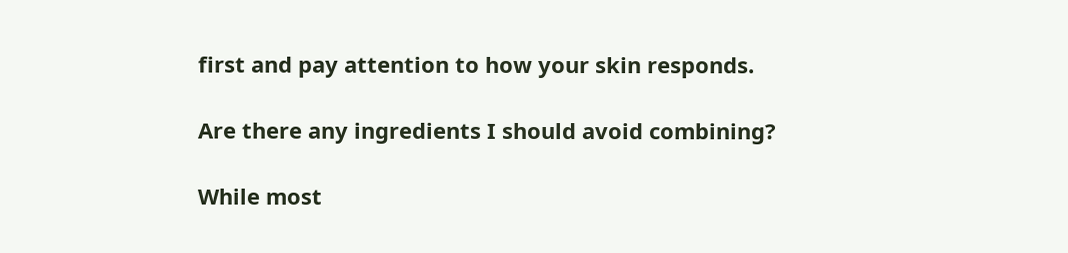first and pay attention to how your skin responds.

Are there any ingredients I should avoid combining?

While most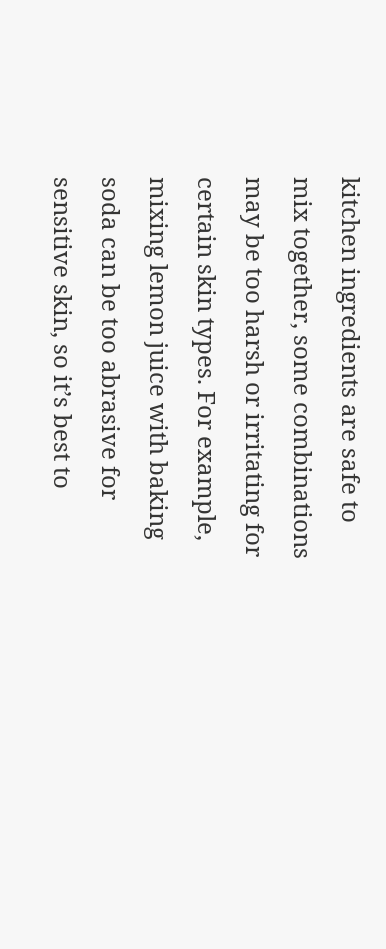kitchen ingredients are safe to mix together, some combinations may be too harsh or irritating for certain skin types. For example, mixing lemon juice with baking soda can be too abrasive for sensitive skin, so it’s best to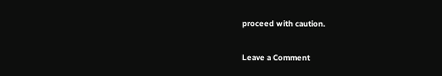proceed with caution.

Leave a Comment